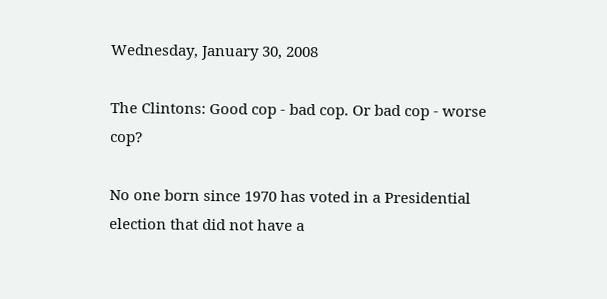Wednesday, January 30, 2008

The Clintons: Good cop - bad cop. Or bad cop - worse cop?

No one born since 1970 has voted in a Presidential election that did not have a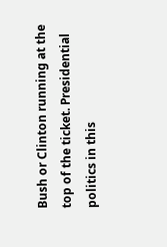Bush or Clinton running at the top of the ticket. Presidential politics in this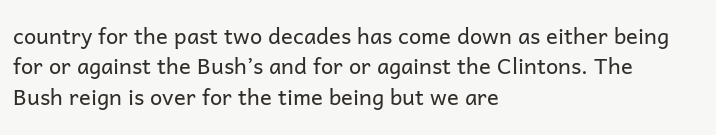country for the past two decades has come down as either being for or against the Bush’s and for or against the Clintons. The Bush reign is over for the time being but we are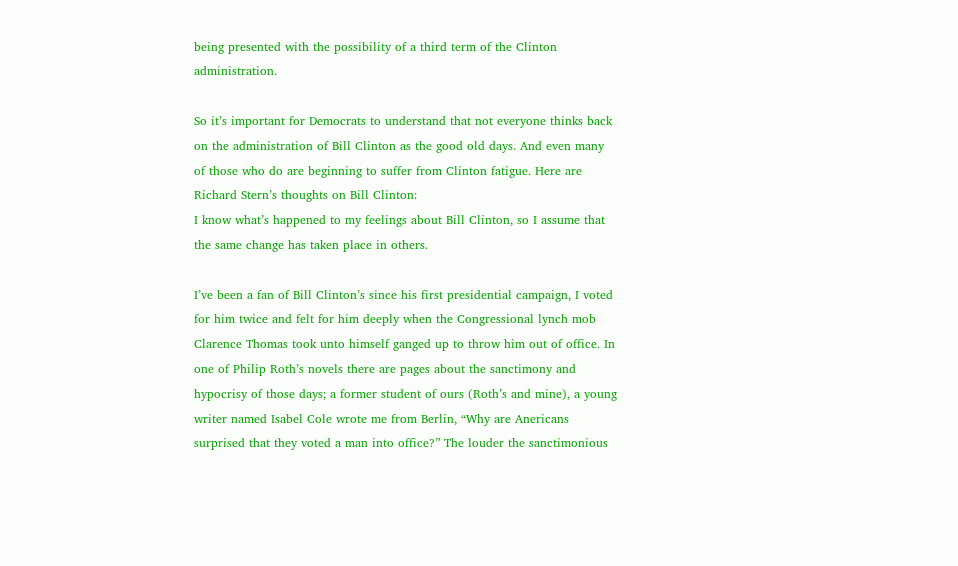being presented with the possibility of a third term of the Clinton administration.

So it’s important for Democrats to understand that not everyone thinks back on the administration of Bill Clinton as the good old days. And even many of those who do are beginning to suffer from Clinton fatigue. Here are Richard Stern’s thoughts on Bill Clinton:
I know what’s happened to my feelings about Bill Clinton, so I assume that the same change has taken place in others.

I’ve been a fan of Bill Clinton’s since his first presidential campaign, I voted for him twice and felt for him deeply when the Congressional lynch mob Clarence Thomas took unto himself ganged up to throw him out of office. In one of Philip Roth’s novels there are pages about the sanctimony and hypocrisy of those days; a former student of ours (Roth’s and mine), a young writer named Isabel Cole wrote me from Berlin, “Why are Anericans surprised that they voted a man into office?” The louder the sanctimonious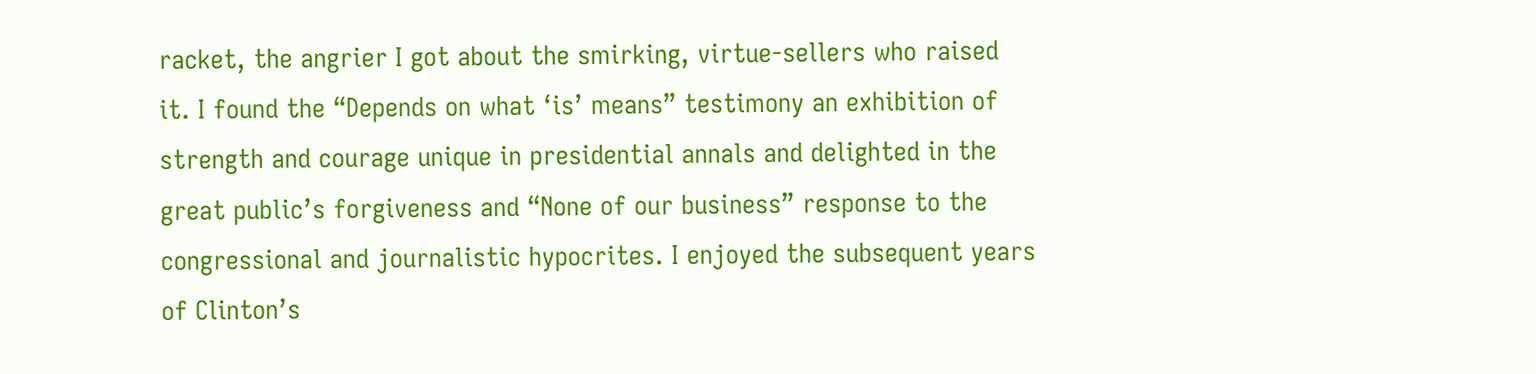racket, the angrier I got about the smirking, virtue-sellers who raised it. I found the “Depends on what ‘is’ means” testimony an exhibition of strength and courage unique in presidential annals and delighted in the great public’s forgiveness and “None of our business” response to the congressional and journalistic hypocrites. I enjoyed the subsequent years of Clinton’s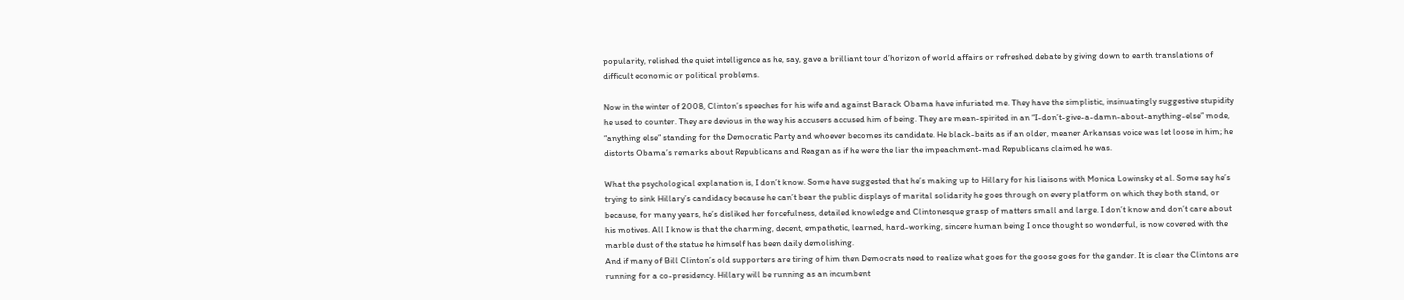popularity, relished the quiet intelligence as he, say, gave a brilliant tour d’horizon of world affairs or refreshed debate by giving down to earth translations of difficult economic or political problems.

Now in the winter of 2008, Clinton’s speeches for his wife and against Barack Obama have infuriated me. They have the simplistic, insinuatingly suggestive stupidity he used to counter. They are devious in the way his accusers accused him of being. They are mean-spirited in an “I-don’t-give-a-damn-about-anything-else” mode, “anything else” standing for the Democratic Party and whoever becomes its candidate. He black-baits as if an older, meaner Arkansas voice was let loose in him; he distorts Obama’s remarks about Republicans and Reagan as if he were the liar the impeachment-mad Republicans claimed he was.

What the psychological explanation is, I don’t know. Some have suggested that he’s making up to Hillary for his liaisons with Monica Lowinsky et al. Some say he’s trying to sink Hillary’s candidacy because he can’t bear the public displays of marital solidarity he goes through on every platform on which they both stand, or because, for many years, he’s disliked her forcefulness, detailed knowledge and Clintonesque grasp of matters small and large. I don’t know and don’t care about his motives. All I know is that the charming, decent, empathetic, learned, hard-working, sincere human being I once thought so wonderful, is now covered with the marble dust of the statue he himself has been daily demolishing.
And if many of Bill Clinton’s old supporters are tiring of him then Democrats need to realize what goes for the goose goes for the gander. It is clear the Clintons are running for a co-presidency. Hillary will be running as an incumbent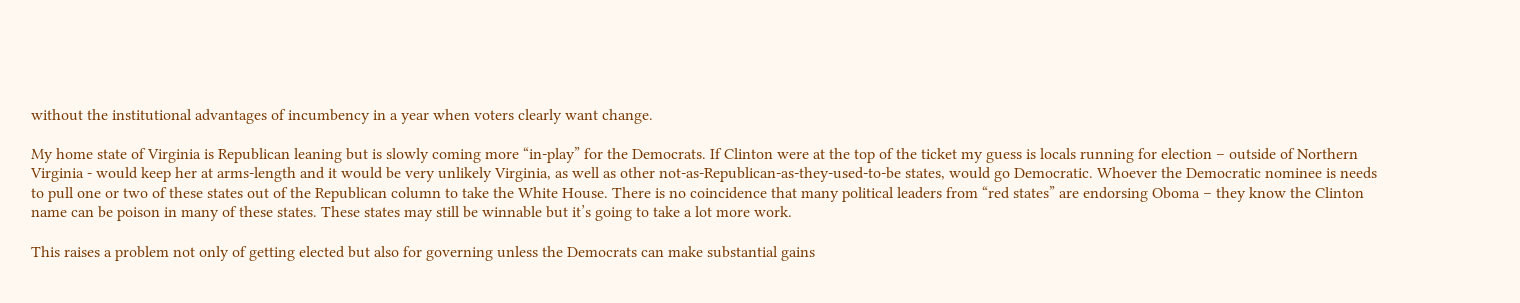without the institutional advantages of incumbency in a year when voters clearly want change.

My home state of Virginia is Republican leaning but is slowly coming more “in-play” for the Democrats. If Clinton were at the top of the ticket my guess is locals running for election – outside of Northern Virginia - would keep her at arms-length and it would be very unlikely Virginia, as well as other not-as-Republican-as-they-used-to-be states, would go Democratic. Whoever the Democratic nominee is needs to pull one or two of these states out of the Republican column to take the White House. There is no coincidence that many political leaders from “red states” are endorsing Oboma – they know the Clinton name can be poison in many of these states. These states may still be winnable but it’s going to take a lot more work.

This raises a problem not only of getting elected but also for governing unless the Democrats can make substantial gains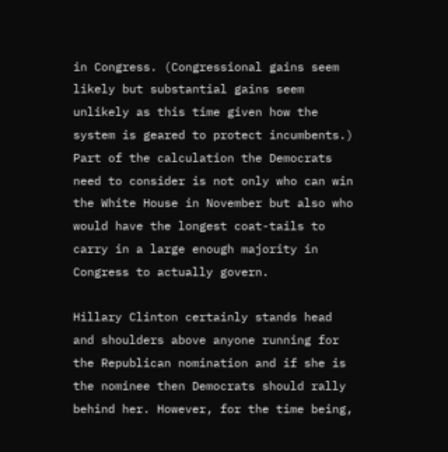in Congress. (Congressional gains seem likely but substantial gains seem unlikely as this time given how the system is geared to protect incumbents.) Part of the calculation the Democrats need to consider is not only who can win the White House in November but also who would have the longest coat-tails to carry in a large enough majority in Congress to actually govern.

Hillary Clinton certainly stands head and shoulders above anyone running for the Republican nomination and if she is the nominee then Democrats should rally behind her. However, for the time being,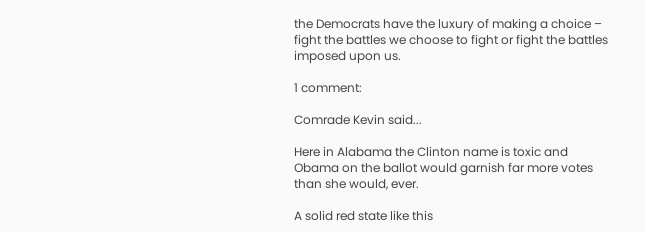the Democrats have the luxury of making a choice – fight the battles we choose to fight or fight the battles imposed upon us.

1 comment:

Comrade Kevin said...

Here in Alabama the Clinton name is toxic and Obama on the ballot would garnish far more votes than she would, ever.

A solid red state like this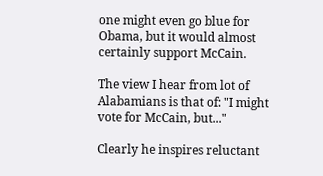one might even go blue for Obama, but it would almost certainly support McCain.

The view I hear from lot of Alabamians is that of: "I might vote for McCain, but..."

Clearly he inspires reluctant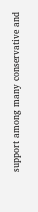support among many conservative and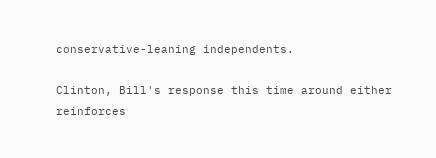conservative-leaning independents.

Clinton, Bill's response this time around either reinforces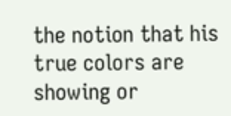the notion that his true colors are showing or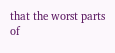that the worst parts of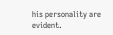his personality are evident.